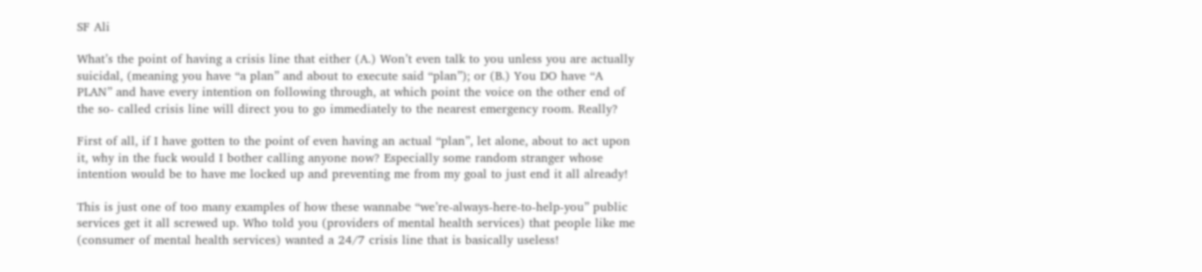SF Ali

What’s the point of having a crisis line that either (A.) Won’t even talk to you unless you are actually suicidal, (meaning you have “a plan” and about to execute said “plan”); or (B.) You DO have “A PLAN” and have every intention on following through, at which point the voice on the other end of the so- called crisis line will direct you to go immediately to the nearest emergency room. Really?

First of all, if I have gotten to the point of even having an actual “plan”, let alone, about to act upon it, why in the fuck would I bother calling anyone now? Especially some random stranger whose intention would be to have me locked up and preventing me from my goal to just end it all already!

This is just one of too many examples of how these wannabe “we’re-always-here-to-help-you” public services get it all screwed up. Who told you (providers of mental health services) that people like me (consumer of mental health services) wanted a 24/7 crisis line that is basically useless!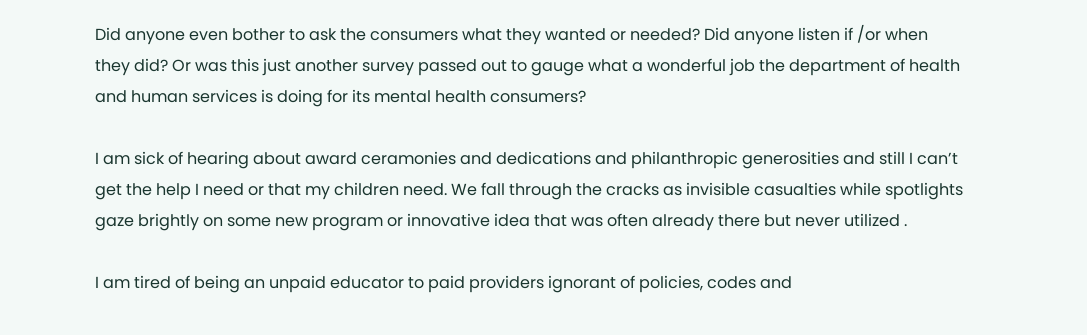Did anyone even bother to ask the consumers what they wanted or needed? Did anyone listen if /or when they did? Or was this just another survey passed out to gauge what a wonderful job the department of health and human services is doing for its mental health consumers?

I am sick of hearing about award ceramonies and dedications and philanthropic generosities and still I can’t get the help I need or that my children need. We fall through the cracks as invisible casualties while spotlights gaze brightly on some new program or innovative idea that was often already there but never utilized .

I am tired of being an unpaid educator to paid providers ignorant of policies, codes and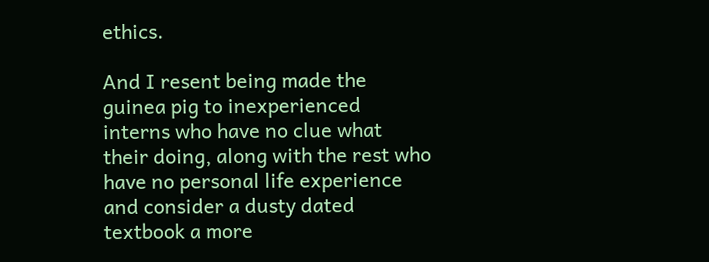ethics.

And I resent being made the guinea pig to inexperienced interns who have no clue what their doing, along with the rest who have no personal life experience and consider a dusty dated textbook a more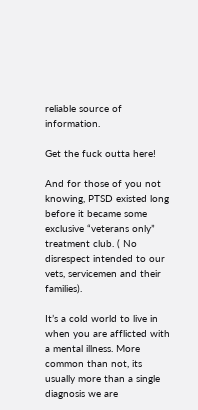reliable source of information.

Get the fuck outta here!

And for those of you not knowing, PTSD existed long before it became some exclusive “veterans only” treatment club. ( No disrespect intended to our vets, servicemen and their families).

It’s a cold world to live in when you are afflicted with a mental illness. More common than not, its usually more than a single diagnosis we are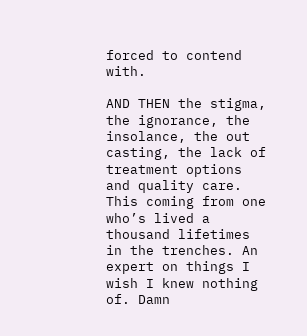forced to contend with.

AND THEN the stigma, the ignorance, the insolance, the out casting, the lack of treatment options and quality care. This coming from one who’s lived a thousand lifetimes in the trenches. An expert on things I wish I knew nothing of. Damn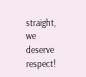straight, we deserve respect!